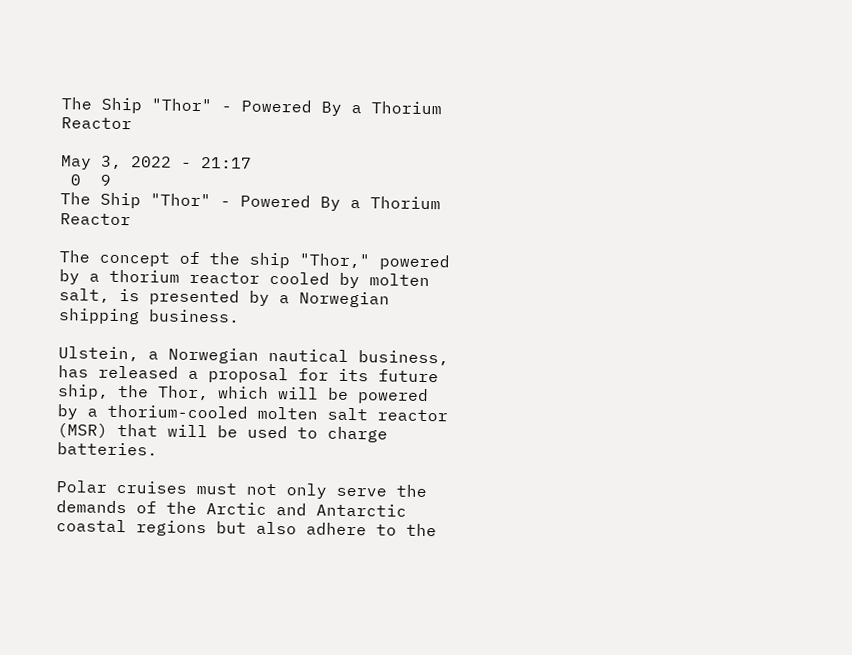The Ship "Thor" - Powered By a Thorium Reactor

May 3, 2022 - 21:17
 0  9
The Ship "Thor" - Powered By a Thorium Reactor

The concept of the ship "Thor," powered by a thorium reactor cooled by molten salt, is presented by a Norwegian shipping business.

Ulstein, a Norwegian nautical business, has released a proposal for its future ship, the Thor, which will be powered by a thorium-cooled molten salt reactor (MSR) that will be used to charge batteries.

Polar cruises must not only serve the demands of the Arctic and Antarctic coastal regions but also adhere to the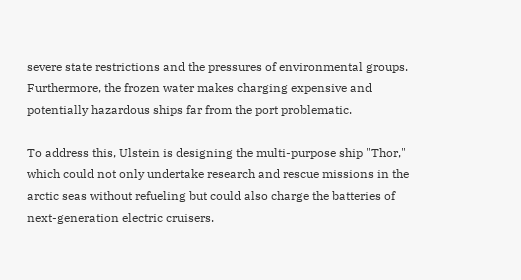severe state restrictions and the pressures of environmental groups. Furthermore, the frozen water makes charging expensive and potentially hazardous ships far from the port problematic.

To address this, Ulstein is designing the multi-purpose ship "Thor," which could not only undertake research and rescue missions in the arctic seas without refueling but could also charge the batteries of next-generation electric cruisers.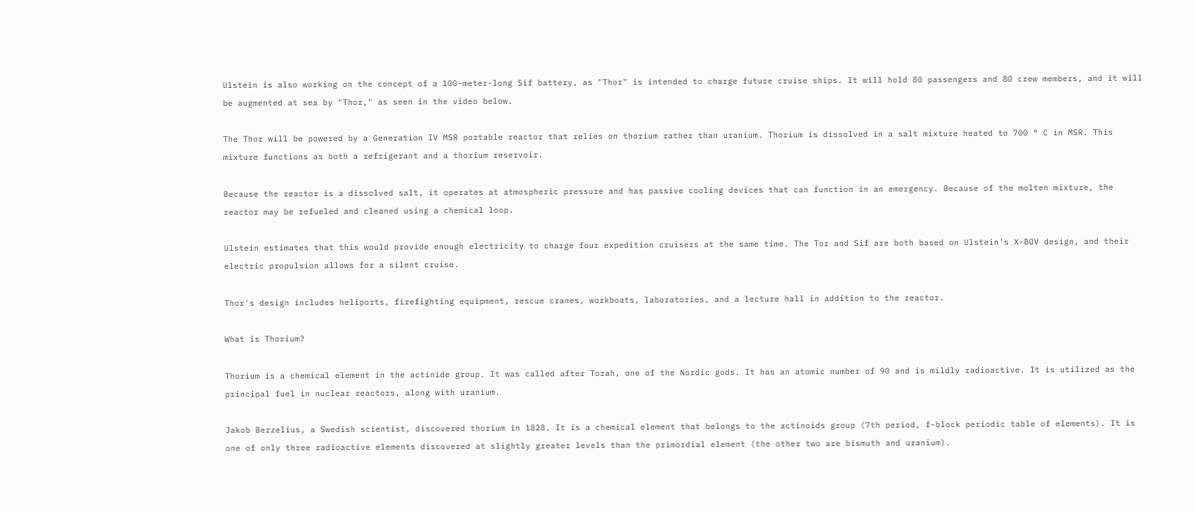Ulstein is also working on the concept of a 100-meter-long Sif battery, as "Thor" is intended to charge future cruise ships. It will hold 80 passengers and 80 crew members, and it will be augmented at sea by "Thor," as seen in the video below.

The Thor will be powered by a Generation IV MSR portable reactor that relies on thorium rather than uranium. Thorium is dissolved in a salt mixture heated to 700 ° C in MSR. This mixture functions as both a refrigerant and a thorium reservoir.

Because the reactor is a dissolved salt, it operates at atmospheric pressure and has passive cooling devices that can function in an emergency. Because of the molten mixture, the reactor may be refueled and cleaned using a chemical loop.

Ulstein estimates that this would provide enough electricity to charge four expedition cruisers at the same time. The Tor and Sif are both based on Ulstein's X-BOV design, and their electric propulsion allows for a silent cruise.

Thor's design includes heliports, firefighting equipment, rescue cranes, workboats, laboratories, and a lecture hall in addition to the reactor.

What is Thorium?

Thorium is a chemical element in the actinide group. It was called after Torah, one of the Nordic gods. It has an atomic number of 90 and is mildly radioactive. It is utilized as the principal fuel in nuclear reactors, along with uranium.

Jakob Berzelius, a Swedish scientist, discovered thorium in 1828. It is a chemical element that belongs to the actinoids group (7th period, f-block periodic table of elements). It is one of only three radioactive elements discovered at slightly greater levels than the primordial element (the other two are bismuth and uranium).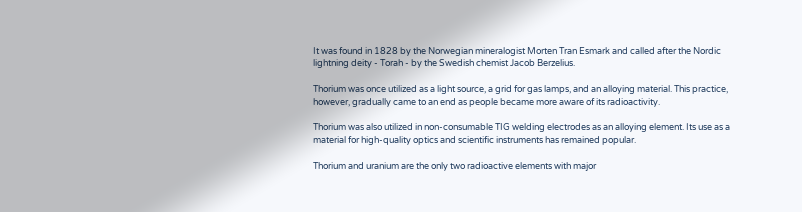It was found in 1828 by the Norwegian mineralogist Morten Tran Esmark and called after the Nordic lightning deity - Torah - by the Swedish chemist Jacob Berzelius.

Thorium was once utilized as a light source, a grid for gas lamps, and an alloying material. This practice, however, gradually came to an end as people became more aware of its radioactivity.

Thorium was also utilized in non-consumable TIG welding electrodes as an alloying element. Its use as a material for high-quality optics and scientific instruments has remained popular.

Thorium and uranium are the only two radioactive elements with major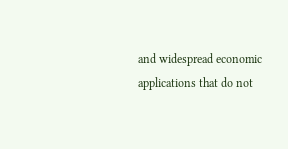and widespread economic applications that do not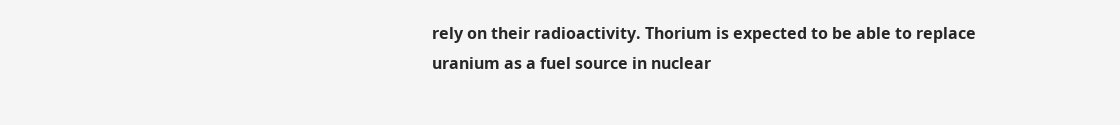rely on their radioactivity. Thorium is expected to be able to replace uranium as a fuel source in nuclear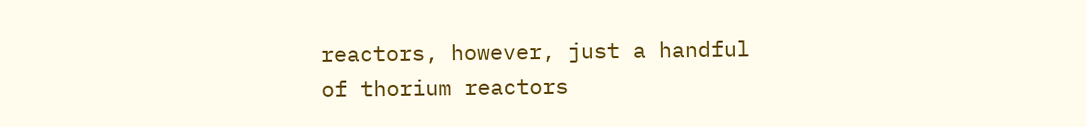reactors, however, just a handful of thorium reactors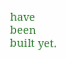have been built yet.